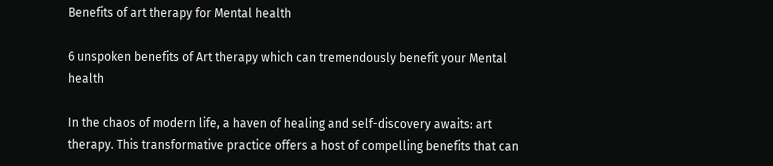Benefits of art therapy for Mental health

6 unspoken benefits of Art therapy which can tremendously benefit your Mental health

In the chaos of modern life, a haven of healing and self-discovery awaits: art therapy. This transformative practice offers a host of compelling benefits that can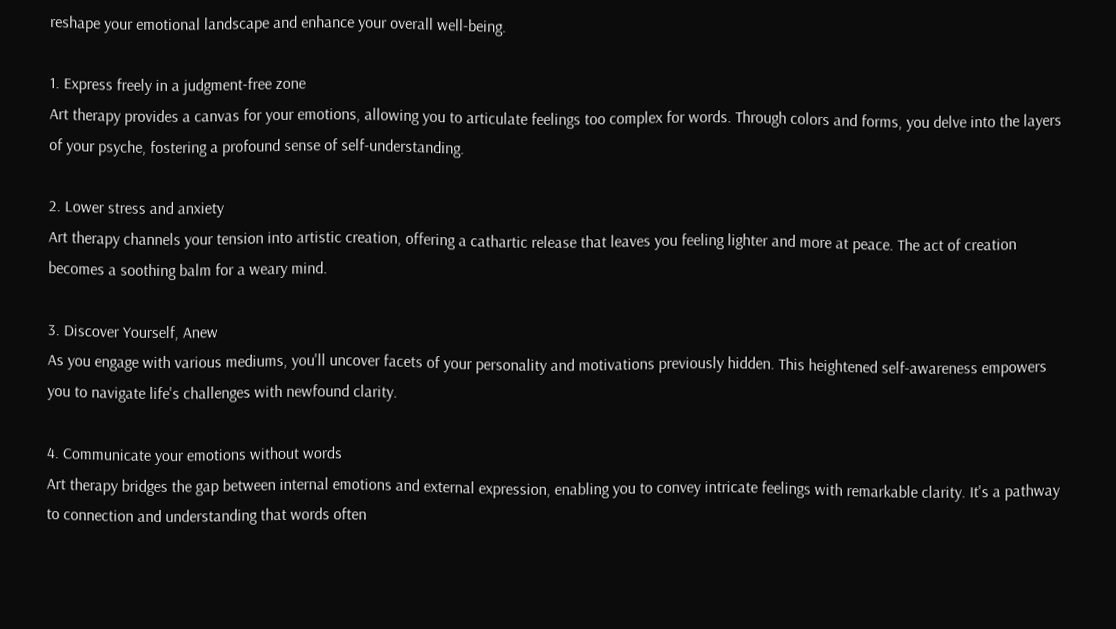reshape your emotional landscape and enhance your overall well-being.

1. Express freely in a judgment-free zone
Art therapy provides a canvas for your emotions, allowing you to articulate feelings too complex for words. Through colors and forms, you delve into the layers of your psyche, fostering a profound sense of self-understanding.

2. Lower stress and anxiety
Art therapy channels your tension into artistic creation, offering a cathartic release that leaves you feeling lighter and more at peace. The act of creation becomes a soothing balm for a weary mind.

3. Discover Yourself, Anew
As you engage with various mediums, you'll uncover facets of your personality and motivations previously hidden. This heightened self-awareness empowers you to navigate life's challenges with newfound clarity.

4. Communicate your emotions without words
Art therapy bridges the gap between internal emotions and external expression, enabling you to convey intricate feelings with remarkable clarity. It's a pathway to connection and understanding that words often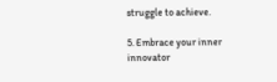struggle to achieve.

5. Embrace your inner innovator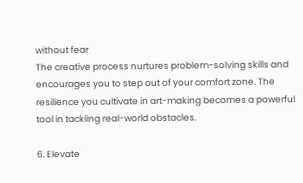without fear
The creative process nurtures problem-solving skills and encourages you to step out of your comfort zone. The resilience you cultivate in art-making becomes a powerful tool in tackling real-world obstacles.

6. Elevate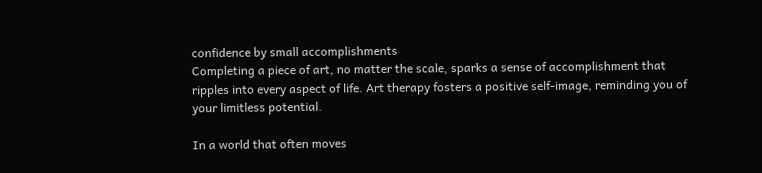confidence by small accomplishments
Completing a piece of art, no matter the scale, sparks a sense of accomplishment that ripples into every aspect of life. Art therapy fosters a positive self-image, reminding you of your limitless potential.

In a world that often moves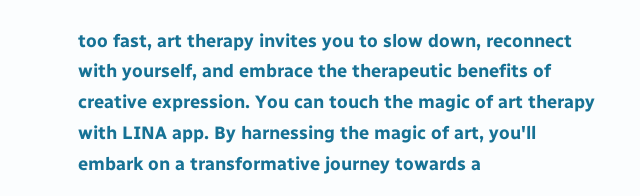too fast, art therapy invites you to slow down, reconnect with yourself, and embrace the therapeutic benefits of creative expression. You can touch the magic of art therapy with LINA app. By harnessing the magic of art, you'll embark on a transformative journey towards a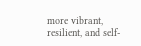more vibrant, resilient, and self-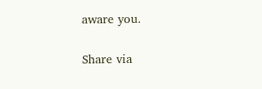aware you.

Share via